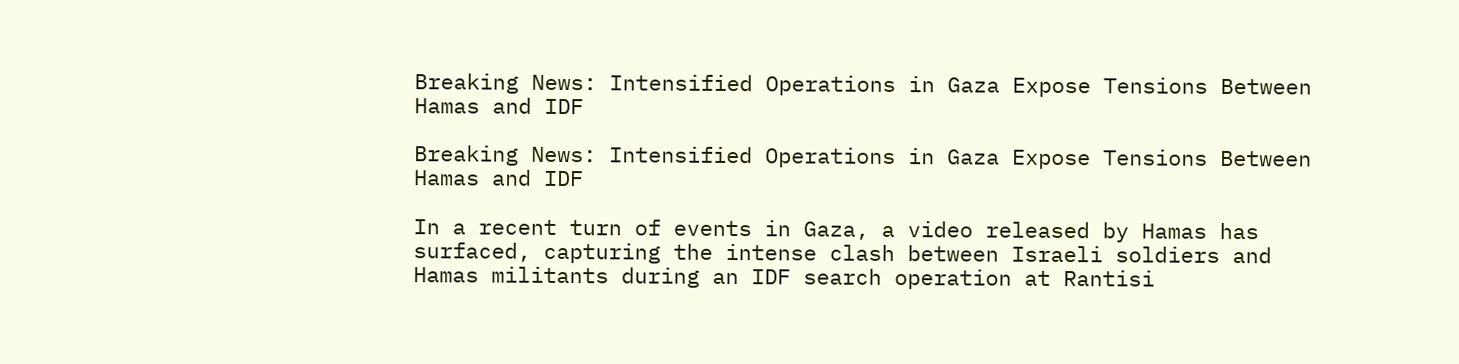Breaking News: Intensified Operations in Gaza Expose Tensions Between Hamas and IDF

Breaking News: Intensified Operations in Gaza Expose Tensions Between Hamas and IDF

In a recent turn of events in Gaza, a video released by Hamas has surfaced, capturing the intense clash between Israeli soldiers and Hamas militants during an IDF search operation at Rantisi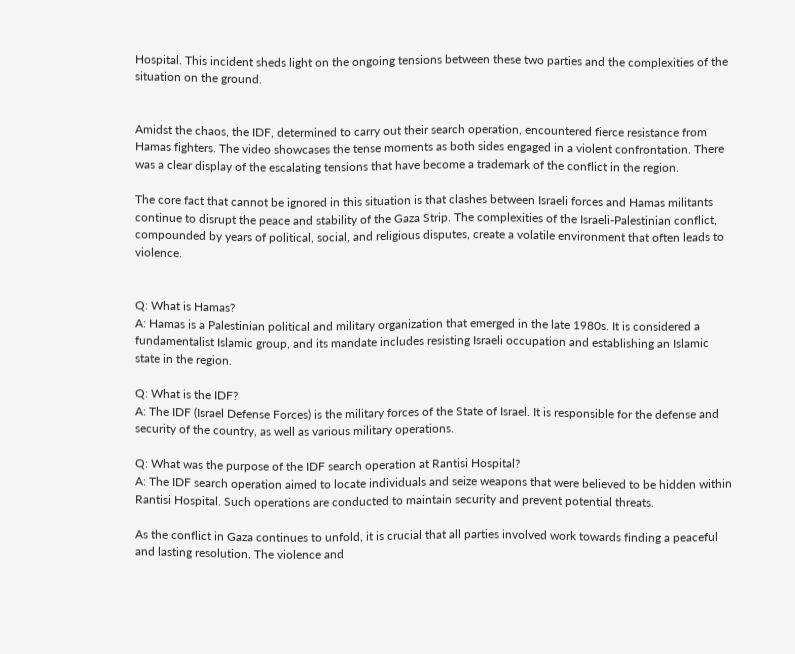Hospital. This incident sheds light on the ongoing tensions between these two parties and the complexities of the situation on the ground.


Amidst the chaos, the IDF, determined to carry out their search operation, encountered fierce resistance from Hamas fighters. The video showcases the tense moments as both sides engaged in a violent confrontation. There was a clear display of the escalating tensions that have become a trademark of the conflict in the region.

The core fact that cannot be ignored in this situation is that clashes between Israeli forces and Hamas militants continue to disrupt the peace and stability of the Gaza Strip. The complexities of the Israeli-Palestinian conflict, compounded by years of political, social, and religious disputes, create a volatile environment that often leads to violence.


Q: What is Hamas?
A: Hamas is a Palestinian political and military organization that emerged in the late 1980s. It is considered a fundamentalist Islamic group, and its mandate includes resisting Israeli occupation and establishing an Islamic state in the region.

Q: What is the IDF?
A: The IDF (Israel Defense Forces) is the military forces of the State of Israel. It is responsible for the defense and security of the country, as well as various military operations.

Q: What was the purpose of the IDF search operation at Rantisi Hospital?
A: The IDF search operation aimed to locate individuals and seize weapons that were believed to be hidden within Rantisi Hospital. Such operations are conducted to maintain security and prevent potential threats.

As the conflict in Gaza continues to unfold, it is crucial that all parties involved work towards finding a peaceful and lasting resolution. The violence and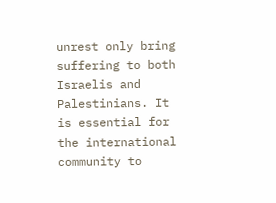unrest only bring suffering to both Israelis and Palestinians. It is essential for the international community to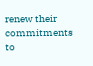renew their commitments to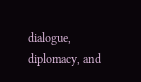dialogue, diplomacy, and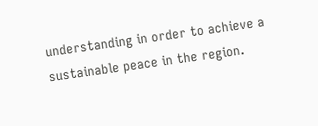understanding in order to achieve a sustainable peace in the region.